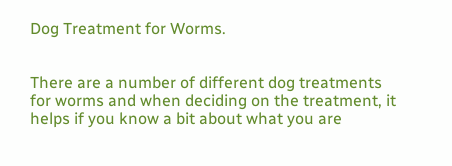Dog Treatment for Worms.


There are a number of different dog treatments for worms and when deciding on the treatment, it helps if you know a bit about what you are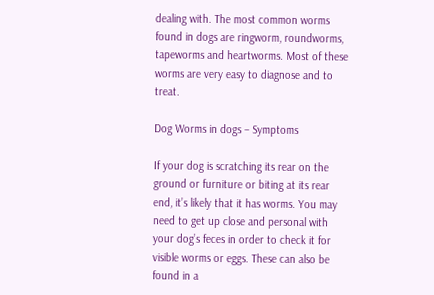dealing with. The most common worms found in dogs are ringworm, roundworms, tapeworms and heartworms. Most of these worms are very easy to diagnose and to treat.

Dog Worms in dogs – Symptoms

If your dog is scratching its rear on the ground or furniture or biting at its rear end, it’s likely that it has worms. You may need to get up close and personal with your dog’s feces in order to check it for visible worms or eggs. These can also be found in a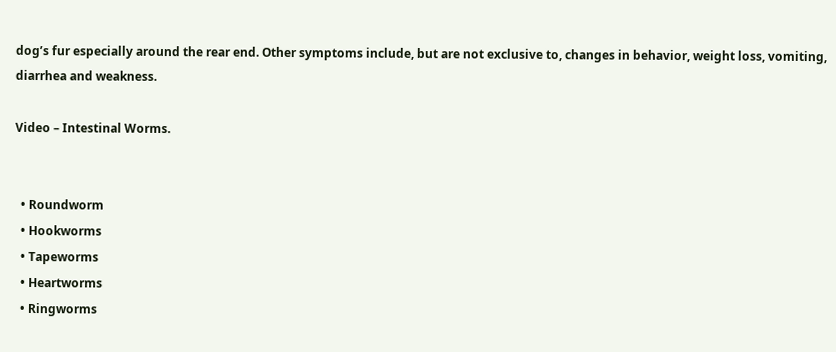dog’s fur especially around the rear end. Other symptoms include, but are not exclusive to, changes in behavior, weight loss, vomiting, diarrhea and weakness.

Video – Intestinal Worms.


  • Roundworm
  • Hookworms
  • Tapeworms
  • Heartworms
  • Ringworms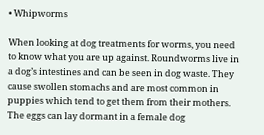• Whipworms

When looking at dog treatments for worms, you need to know what you are up against. Roundworms live in a dog’s intestines and can be seen in dog waste. They cause swollen stomachs and are most common in puppies which tend to get them from their mothers. The eggs can lay dormant in a female dog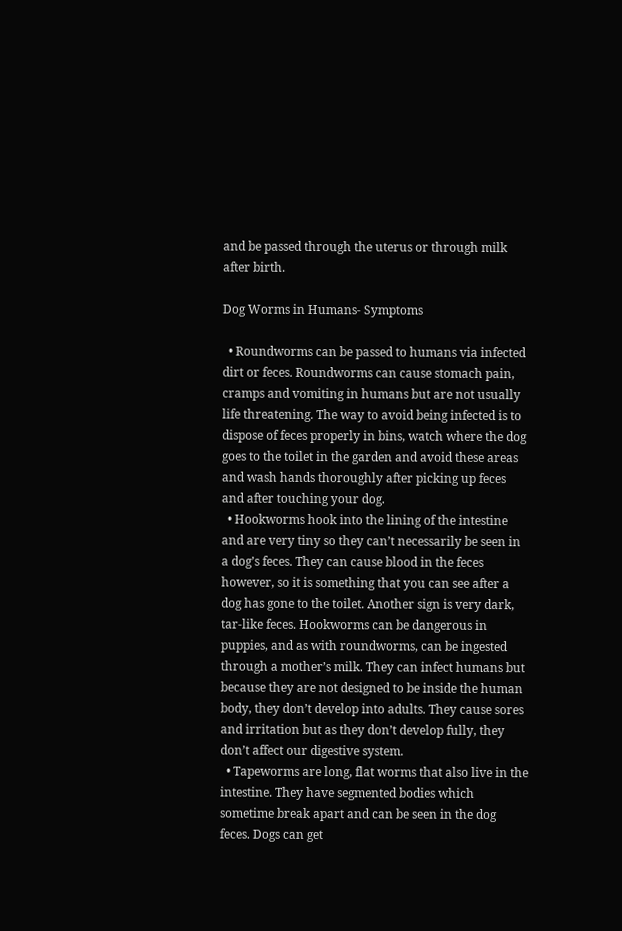and be passed through the uterus or through milk after birth.

Dog Worms in Humans- Symptoms

  • Roundworms can be passed to humans via infected dirt or feces. Roundworms can cause stomach pain, cramps and vomiting in humans but are not usually life threatening. The way to avoid being infected is to dispose of feces properly in bins, watch where the dog goes to the toilet in the garden and avoid these areas and wash hands thoroughly after picking up feces and after touching your dog.
  • Hookworms hook into the lining of the intestine and are very tiny so they can’t necessarily be seen in a dog’s feces. They can cause blood in the feces however, so it is something that you can see after a dog has gone to the toilet. Another sign is very dark, tar-like feces. Hookworms can be dangerous in puppies, and as with roundworms, can be ingested through a mother’s milk. They can infect humans but because they are not designed to be inside the human body, they don’t develop into adults. They cause sores and irritation but as they don’t develop fully, they don’t affect our digestive system.
  • Tapeworms are long, flat worms that also live in the intestine. They have segmented bodies which sometime break apart and can be seen in the dog feces. Dogs can get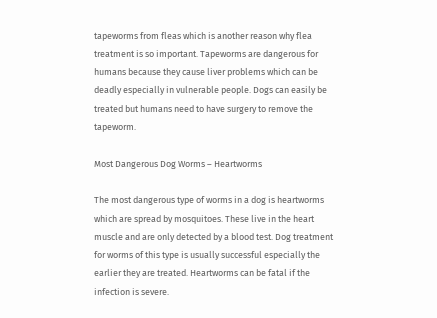tapeworms from fleas which is another reason why flea treatment is so important. Tapeworms are dangerous for humans because they cause liver problems which can be deadly especially in vulnerable people. Dogs can easily be treated but humans need to have surgery to remove the tapeworm.

Most Dangerous Dog Worms – Heartworms

The most dangerous type of worms in a dog is heartworms which are spread by mosquitoes. These live in the heart muscle and are only detected by a blood test. Dog treatment for worms of this type is usually successful especially the earlier they are treated. Heartworms can be fatal if the infection is severe.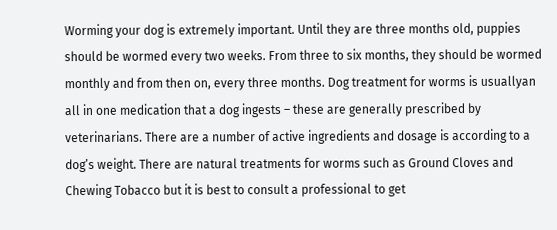Worming your dog is extremely important. Until they are three months old, puppies should be wormed every two weeks. From three to six months, they should be wormed monthly and from then on, every three months. Dog treatment for worms is usuallyan all in one medication that a dog ingests – these are generally prescribed by veterinarians. There are a number of active ingredients and dosage is according to a dog’s weight. There are natural treatments for worms such as Ground Cloves and Chewing Tobacco but it is best to consult a professional to get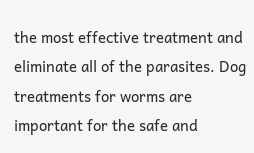the most effective treatment and eliminate all of the parasites. Dog treatments for worms are important for the safe and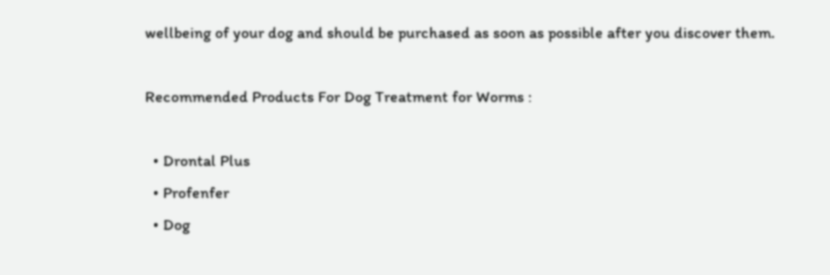wellbeing of your dog and should be purchased as soon as possible after you discover them.

Recommended Products For Dog Treatment for Worms :

  • Drontal Plus
  • Profenfer
  • Dog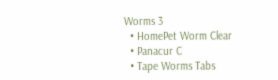Worms 3
  • HomePet Worm Clear
  • Panacur C
  • Tape Worms Tabs